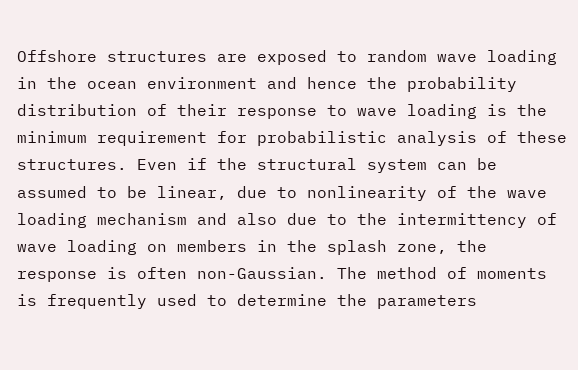Offshore structures are exposed to random wave loading in the ocean environment and hence the probability distribution of their response to wave loading is the minimum requirement for probabilistic analysis of these structures. Even if the structural system can be assumed to be linear, due to nonlinearity of the wave loading mechanism and also due to the intermittency of wave loading on members in the splash zone, the response is often non-Gaussian. The method of moments is frequently used to determine the parameters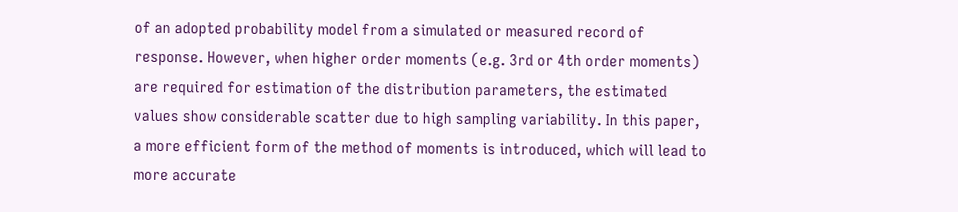of an adopted probability model from a simulated or measured record of response. However, when higher order moments (e.g. 3rd or 4th order moments) are required for estimation of the distribution parameters, the estimated values show considerable scatter due to high sampling variability. In this paper, a more efficient form of the method of moments is introduced, which will lead to more accurate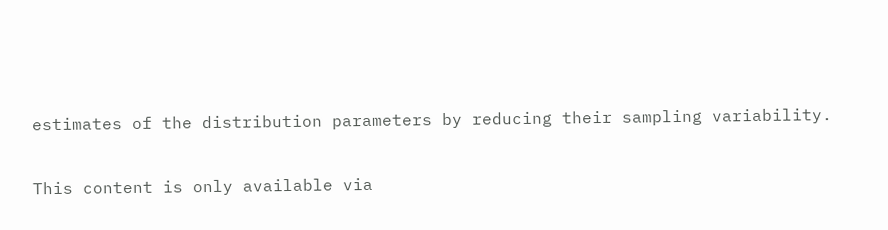estimates of the distribution parameters by reducing their sampling variability.

This content is only available via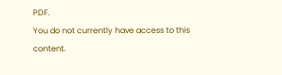PDF.
You do not currently have access to this content.